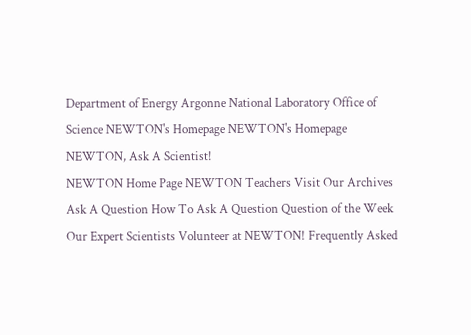Department of Energy Argonne National Laboratory Office of Science NEWTON's Homepage NEWTON's Homepage
NEWTON, Ask A Scientist!
NEWTON Home Page NEWTON Teachers Visit Our Archives Ask A Question How To Ask A Question Question of the Week Our Expert Scientists Volunteer at NEWTON! Frequently Asked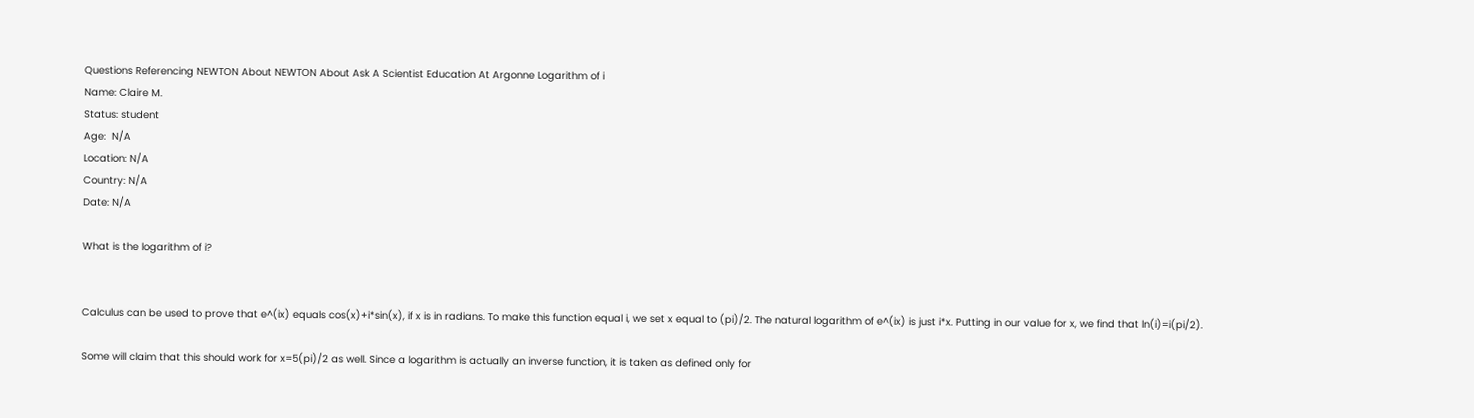Questions Referencing NEWTON About NEWTON About Ask A Scientist Education At Argonne Logarithm of i
Name: Claire M.
Status: student
Age:  N/A
Location: N/A
Country: N/A
Date: N/A

What is the logarithm of i?


Calculus can be used to prove that e^(ix) equals cos(x)+i*sin(x), if x is in radians. To make this function equal i, we set x equal to (pi)/2. The natural logarithm of e^(ix) is just i*x. Putting in our value for x, we find that ln(i)=i(pi/2).

Some will claim that this should work for x=5(pi)/2 as well. Since a logarithm is actually an inverse function, it is taken as defined only for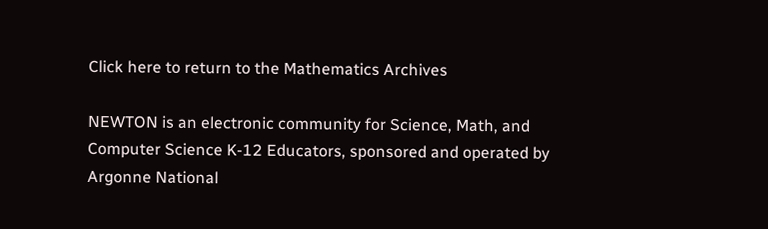Click here to return to the Mathematics Archives

NEWTON is an electronic community for Science, Math, and Computer Science K-12 Educators, sponsored and operated by Argonne National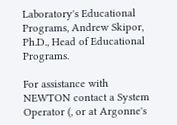Laboratory's Educational Programs, Andrew Skipor, Ph.D., Head of Educational Programs.

For assistance with NEWTON contact a System Operator (, or at Argonne's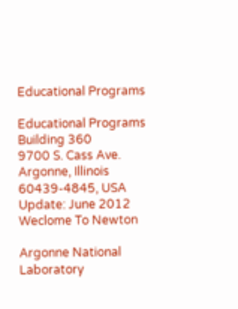Educational Programs

Educational Programs
Building 360
9700 S. Cass Ave.
Argonne, Illinois
60439-4845, USA
Update: June 2012
Weclome To Newton

Argonne National Laboratory